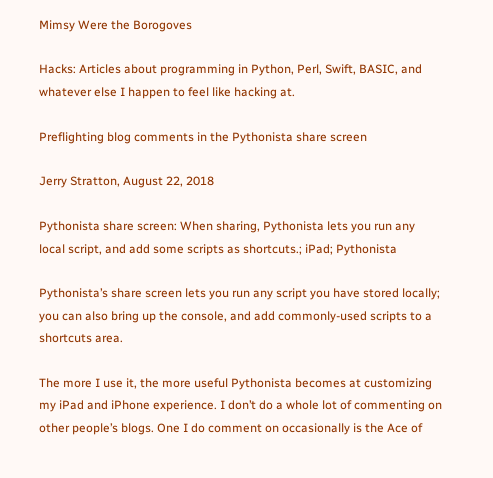Mimsy Were the Borogoves

Hacks: Articles about programming in Python, Perl, Swift, BASIC, and whatever else I happen to feel like hacking at.

Preflighting blog comments in the Pythonista share screen

Jerry Stratton, August 22, 2018

Pythonista share screen: When sharing, Pythonista lets you run any local script, and add some scripts as shortcuts.; iPad; Pythonista

Pythonista’s share screen lets you run any script you have stored locally; you can also bring up the console, and add commonly-used scripts to a shortcuts area.

The more I use it, the more useful Pythonista becomes at customizing my iPad and iPhone experience. I don’t do a whole lot of commenting on other people’s blogs. One I do comment on occasionally is the Ace of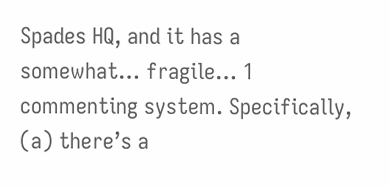Spades HQ, and it has a somewhat… fragile… 1 commenting system. Specifically, (a) there’s a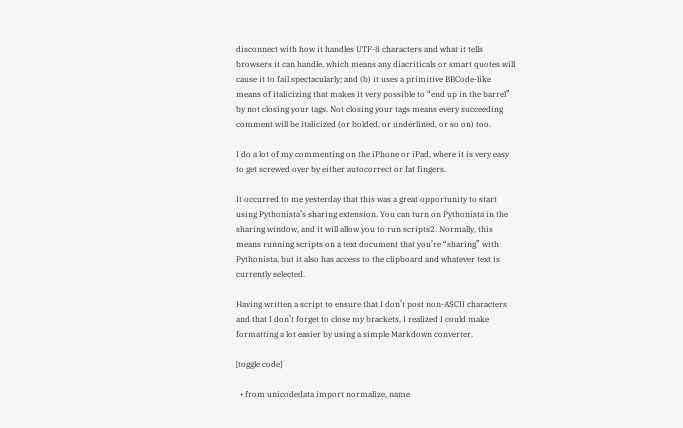disconnect with how it handles UTF-8 characters and what it tells browsers it can handle, which means any diacriticals or smart quotes will cause it to fail spectacularly; and (b) it uses a primitive BBCode-like means of italicizing that makes it very possible to “end up in the barrel” by not closing your tags. Not closing your tags means every succeeding comment will be italicized (or bolded, or underlined, or so on) too.

I do a lot of my commenting on the iPhone or iPad, where it is very easy to get screwed over by either autocorrect or fat fingers.

It occurred to me yesterday that this was a great opportunity to start using Pythonista’s sharing extension. You can turn on Pythonista in the sharing window, and it will allow you to run scripts2. Normally, this means running scripts on a text document that you’re “sharing” with Pythonista, but it also has access to the clipboard and whatever text is currently selected.

Having written a script to ensure that I don’t post non-ASCII characters and that I don’t forget to close my brackets, I realized I could make formatting a lot easier by using a simple Markdown converter.

[toggle code]

  • from unicodedata import normalize, name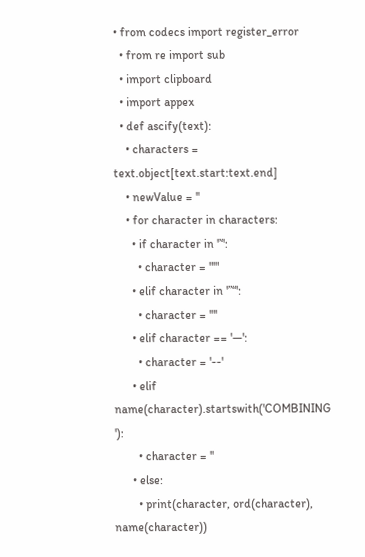• from codecs import register_error
  • from re import sub
  • import clipboard
  • import appex
  • def ascify(text):
    • characters = text.object[text.start:text.end]
    • newValue = ''
    • for character in characters:
      • if character in '’‘':
        • character = "'"
      • elif character in '”“':
        • character = '"'
      • elif character == '—':
        • character = '--'
      • elif name(character).startswith('COMBINING '):
        • character = ''
      • else:
        • print(character, ord(character), name(character))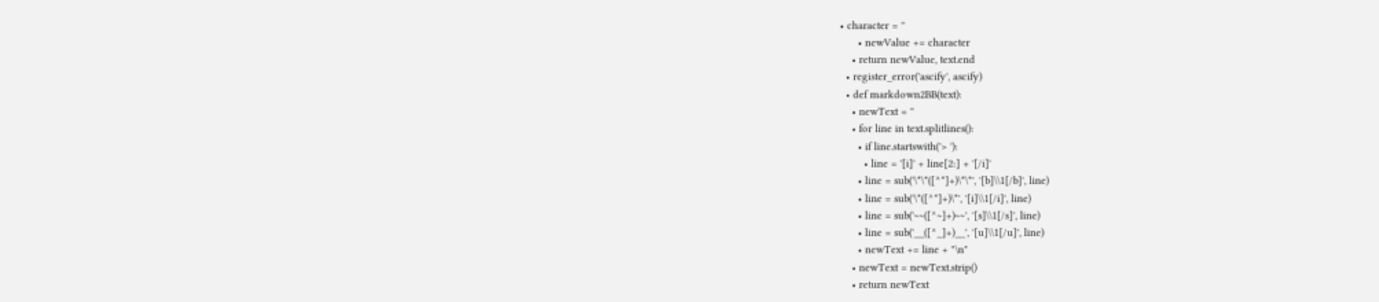• character = ''
      • newValue += character
    • return newValue, text.end
  • register_error('ascify', ascify)
  • def markdown2BB(text):
    • newText = ''
    • for line in text.splitlines():
      • if line.startswith('> '):
        • line = '[i]' + line[2:] + '[/i]'
      • line = sub('\*\*([^*]+)\*\*', '[b]\\1[/b]', line)
      • line = sub('\*([^*]+)\*', '[i]\\1[/i]', line)
      • line = sub('~~([^~]+)~~', '[s]\\1[/s]', line)
      • line = sub('__([^_]+)__', '[u]\\1[/u]', line)
      • newText += line + "\n"
    • newText = newText.strip()
    • return newText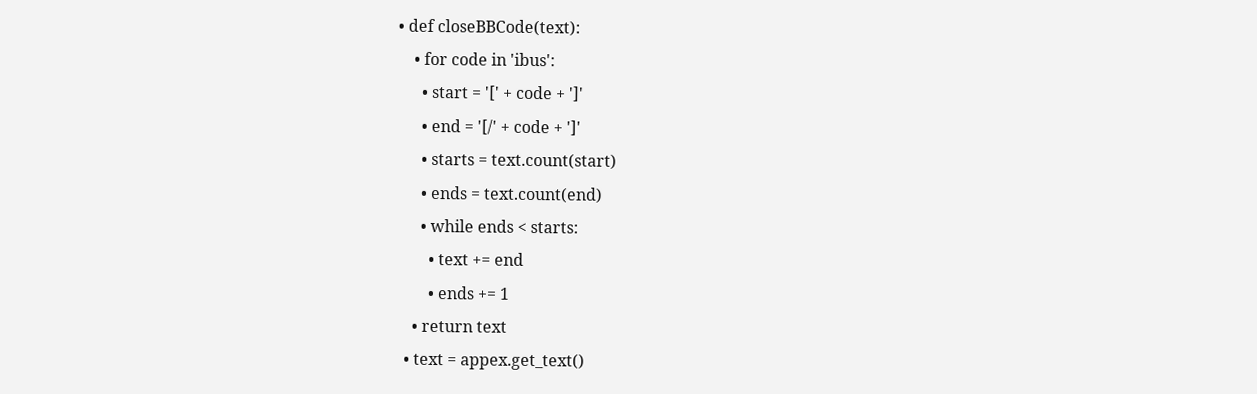• def closeBBCode(text):
    • for code in 'ibus':
      • start = '[' + code + ']'
      • end = '[/' + code + ']'
      • starts = text.count(start)
      • ends = text.count(end)
      • while ends < starts:
        • text += end
        • ends += 1
    • return text
  • text = appex.get_text()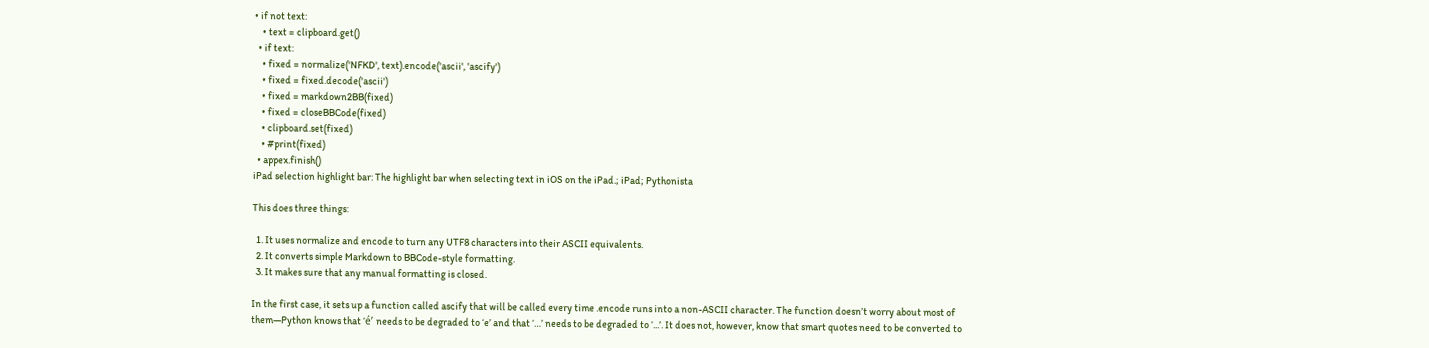• if not text:
    • text = clipboard.get()
  • if text:
    • fixed = normalize('NFKD', text).encode('ascii', 'ascify')
    • fixed = fixed.decode('ascii')
    • fixed = markdown2BB(fixed)
    • fixed = closeBBCode(fixed)
    • clipboard.set(fixed)
    • #print(fixed)
  • appex.finish()
iPad selection highlight bar: The highlight bar when selecting text in iOS on the iPad.; iPad; Pythonista

This does three things:

  1. It uses normalize and encode to turn any UTF8 characters into their ASCII equivalents.
  2. It converts simple Markdown to BBCode-style formatting.
  3. It makes sure that any manual formatting is closed.

In the first case, it sets up a function called ascify that will be called every time .encode runs into a non-ASCII character. The function doesn’t worry about most of them—Python knows that ‘é’ needs to be degraded to ‘e’ and that ‘…’ needs to be degraded to ‘...’. It does not, however, know that smart quotes need to be converted to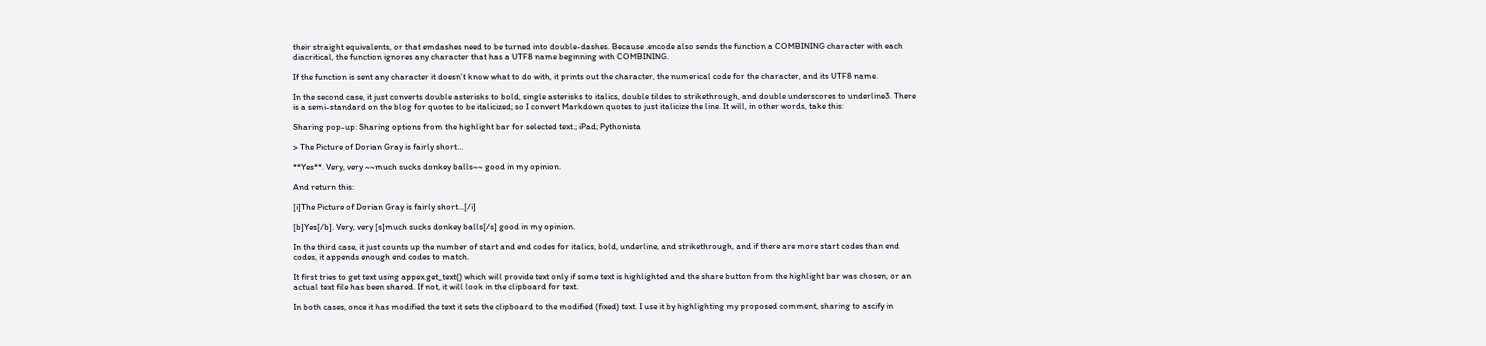their straight equivalents, or that emdashes need to be turned into double-dashes. Because .encode also sends the function a COMBINING character with each diacritical, the function ignores any character that has a UTF8 name beginning with COMBINING.

If the function is sent any character it doesn’t know what to do with, it prints out the character, the numerical code for the character, and its UTF8 name.

In the second case, it just converts double asterisks to bold, single asterisks to italics, double tildes to strikethrough, and double underscores to underline3. There is a semi-standard on the blog for quotes to be italicized; so I convert Markdown quotes to just italicize the line. It will, in other words, take this:

Sharing pop-up: Sharing options from the highlight bar for selected text.; iPad; Pythonista

> The Picture of Dorian Gray is fairly short…

**Yes**. Very, very ~~much sucks donkey balls~~ good in my opinion.

And return this:

[i]The Picture of Dorian Gray is fairly short...[/i]

[b]Yes[/b]. Very, very [s]much sucks donkey balls[/s] good in my opinion.

In the third case, it just counts up the number of start and end codes for italics, bold, underline, and strikethrough, and if there are more start codes than end codes, it appends enough end codes to match.

It first tries to get text using appex.get_text() which will provide text only if some text is highlighted and the share button from the highlight bar was chosen, or an actual text file has been shared. If not, it will look in the clipboard for text.

In both cases, once it has modified the text it sets the clipboard to the modified (fixed) text. I use it by highlighting my proposed comment, sharing to ascify in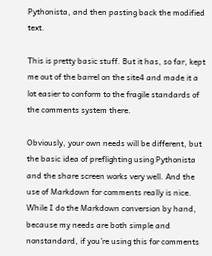Pythonista, and then pasting back the modified text.

This is pretty basic stuff. But it has, so far, kept me out of the barrel on the site4 and made it a lot easier to conform to the fragile standards of the comments system there.

Obviously, your own needs will be different, but the basic idea of preflighting using Pythonista and the share screen works very well. And the use of Markdown for comments really is nice. While I do the Markdown conversion by hand, because my needs are both simple and nonstandard, if you’re using this for comments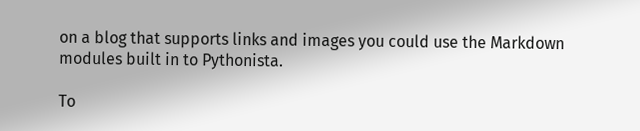on a blog that supports links and images you could use the Markdown modules built in to Pythonista.

To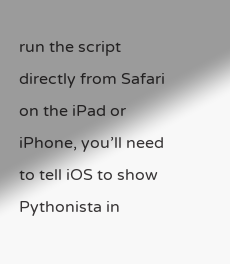run the script directly from Safari on the iPad or iPhone, you’ll need to tell iOS to show Pythonista in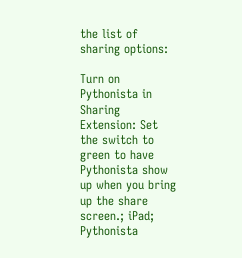the list of sharing options:

Turn on Pythonista in Sharing Extension: Set the switch to green to have Pythonista show up when you bring up the share screen.; iPad; Pythonista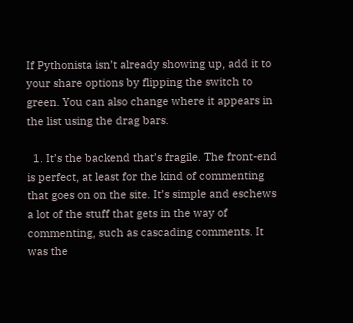If Pythonista isn’t already showing up, add it to your share options by flipping the switch to green. You can also change where it appears in the list using the drag bars.

  1. It’s the backend that’s fragile. The front-end is perfect, at least for the kind of commenting that goes on on the site. It’s simple and eschews a lot of the stuff that gets in the way of commenting, such as cascading comments. It was the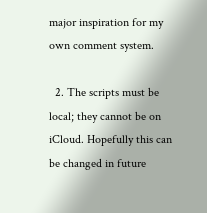major inspiration for my own comment system.

  2. The scripts must be local; they cannot be on iCloud. Hopefully this can be changed in future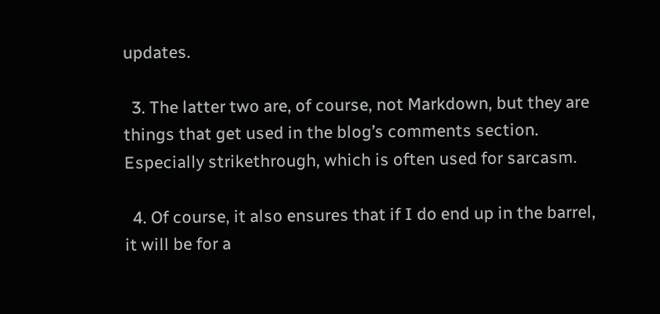updates.

  3. The latter two are, of course, not Markdown, but they are things that get used in the blog’s comments section. Especially strikethrough, which is often used for sarcasm.

  4. Of course, it also ensures that if I do end up in the barrel, it will be for a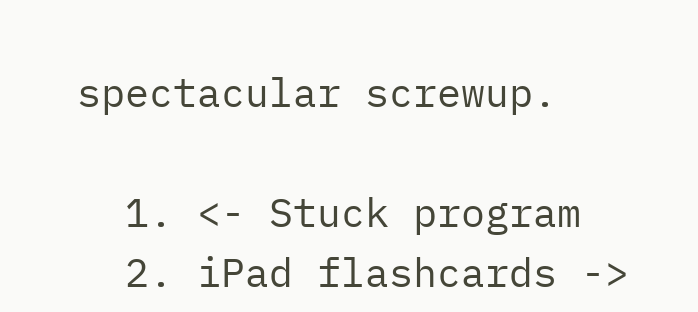spectacular screwup.

  1. <- Stuck program
  2. iPad flashcards ->